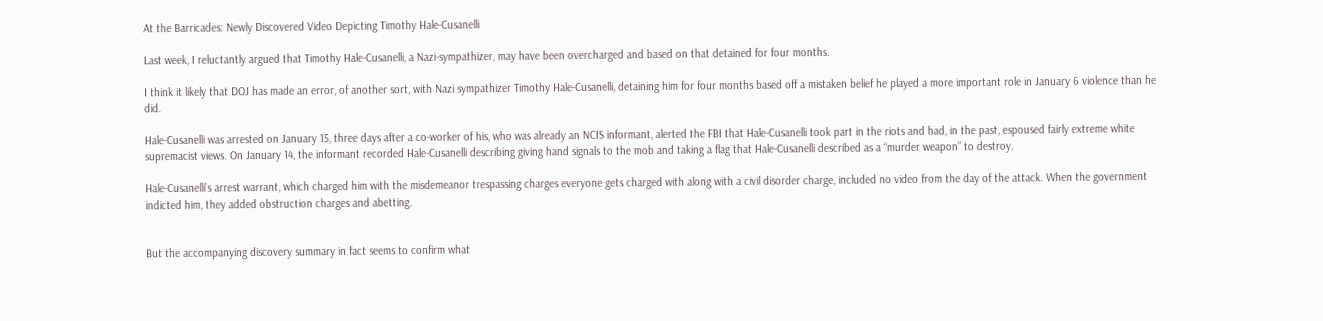At the Barricades: Newly Discovered Video Depicting Timothy Hale-Cusanelli

Last week, I reluctantly argued that Timothy Hale-Cusanelli, a Nazi-sympathizer, may have been overcharged and based on that detained for four months.

I think it likely that DOJ has made an error, of another sort, with Nazi sympathizer Timothy Hale-Cusanelli, detaining him for four months based off a mistaken belief he played a more important role in January 6 violence than he did.

Hale-Cusanelli was arrested on January 15, three days after a co-worker of his, who was already an NCIS informant, alerted the FBI that Hale-Cusanelli took part in the riots and had, in the past, espoused fairly extreme white supremacist views. On January 14, the informant recorded Hale-Cusanelli describing giving hand signals to the mob and taking a flag that Hale-Cusanelli described as a “murder weapon” to destroy.

Hale-Cusanelli’s arrest warrant, which charged him with the misdemeanor trespassing charges everyone gets charged with along with a civil disorder charge, included no video from the day of the attack. When the government indicted him, they added obstruction charges and abetting.


But the accompanying discovery summary in fact seems to confirm what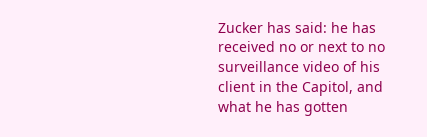Zucker has said: he has received no or next to no surveillance video of his client in the Capitol, and what he has gotten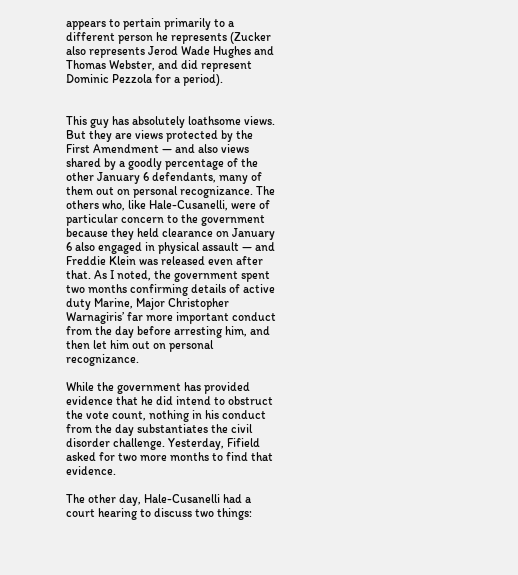appears to pertain primarily to a different person he represents (Zucker also represents Jerod Wade Hughes and Thomas Webster, and did represent Dominic Pezzola for a period).


This guy has absolutely loathsome views. But they are views protected by the First Amendment — and also views shared by a goodly percentage of the other January 6 defendants, many of them out on personal recognizance. The others who, like Hale-Cusanelli, were of particular concern to the government because they held clearance on January 6 also engaged in physical assault — and Freddie Klein was released even after that. As I noted, the government spent two months confirming details of active duty Marine, Major Christopher Warnagiris’ far more important conduct from the day before arresting him, and then let him out on personal recognizance.

While the government has provided evidence that he did intend to obstruct the vote count, nothing in his conduct from the day substantiates the civil disorder challenge. Yesterday, Fifield asked for two more months to find that evidence.

The other day, Hale-Cusanelli had a court hearing to discuss two things: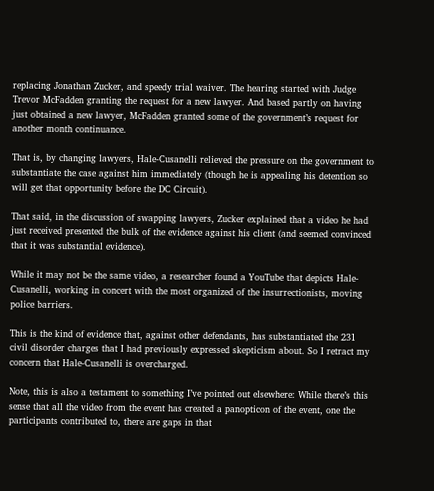replacing Jonathan Zucker, and speedy trial waiver. The hearing started with Judge Trevor McFadden granting the request for a new lawyer. And based partly on having just obtained a new lawyer, McFadden granted some of the government’s request for another month continuance.

That is, by changing lawyers, Hale-Cusanelli relieved the pressure on the government to substantiate the case against him immediately (though he is appealing his detention so will get that opportunity before the DC Circuit).

That said, in the discussion of swapping lawyers, Zucker explained that a video he had just received presented the bulk of the evidence against his client (and seemed convinced that it was substantial evidence).

While it may not be the same video, a researcher found a YouTube that depicts Hale-Cusanelli, working in concert with the most organized of the insurrectionists, moving police barriers.

This is the kind of evidence that, against other defendants, has substantiated the 231 civil disorder charges that I had previously expressed skepticism about. So I retract my concern that Hale-Cusanelli is overcharged.

Note, this is also a testament to something I’ve pointed out elsewhere: While there’s this sense that all the video from the event has created a panopticon of the event, one the participants contributed to, there are gaps in that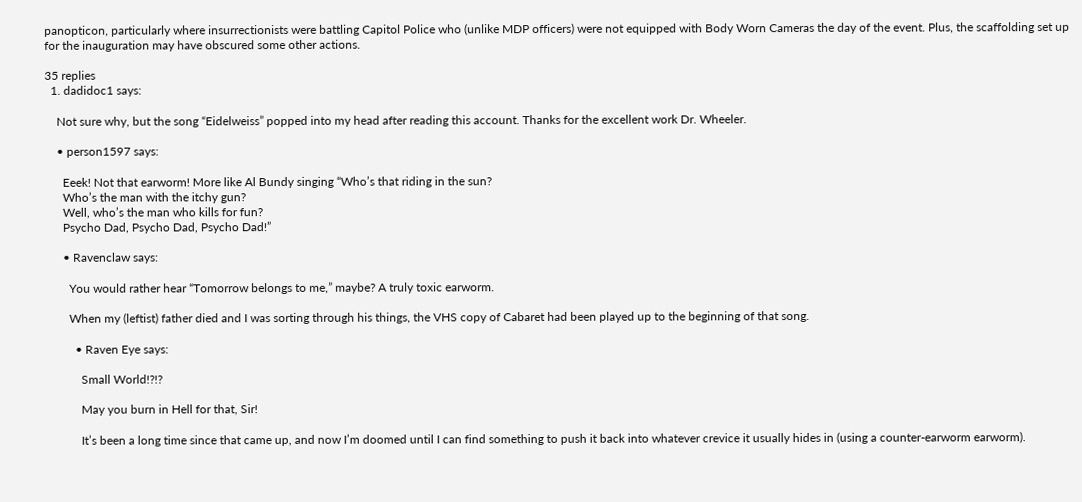panopticon, particularly where insurrectionists were battling Capitol Police who (unlike MDP officers) were not equipped with Body Worn Cameras the day of the event. Plus, the scaffolding set up for the inauguration may have obscured some other actions.

35 replies
  1. dadidoc1 says:

    Not sure why, but the song “Eidelweiss” popped into my head after reading this account. Thanks for the excellent work Dr. Wheeler.

    • person1597 says:

      Eeek! Not that earworm! More like Al Bundy singing “Who’s that riding in the sun?
      Who’s the man with the itchy gun?
      Well, who’s the man who kills for fun?
      Psycho Dad, Psycho Dad, Psycho Dad!”

      • Ravenclaw says:

        You would rather hear “Tomorrow belongs to me,” maybe? A truly toxic earworm.

        When my (leftist) father died and I was sorting through his things, the VHS copy of Cabaret had been played up to the beginning of that song.

          • Raven Eye says:

            Small World!?!?

            May you burn in Hell for that, Sir!

            It’s been a long time since that came up, and now I’m doomed until I can find something to push it back into whatever crevice it usually hides in (using a counter-earworm earworm).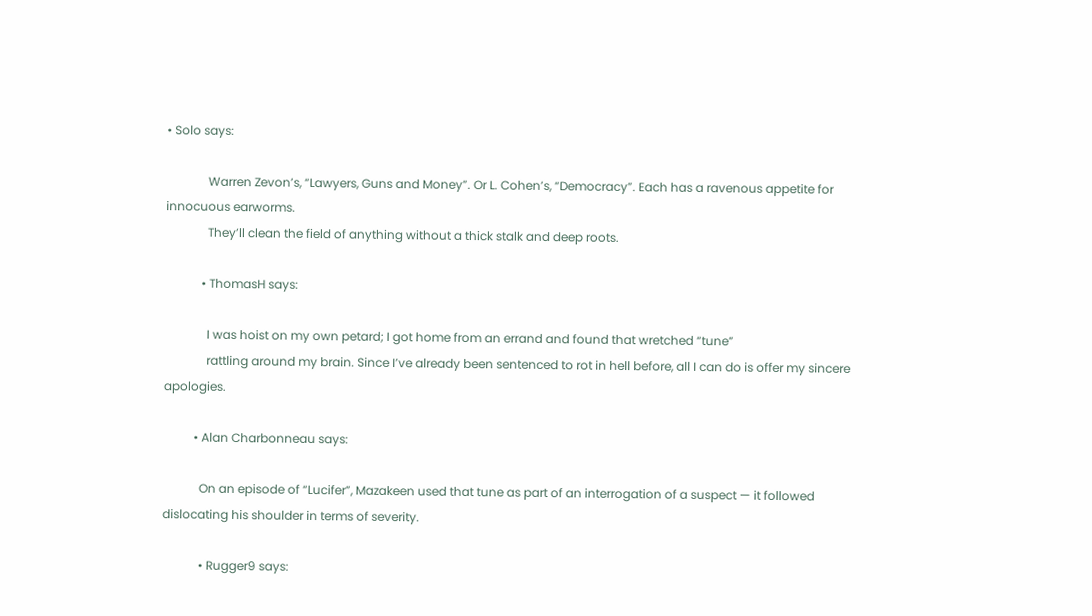• Solo says:

              Warren Zevon’s, “Lawyers, Guns and Money”. Or L. Cohen’s, “Democracy”. Each has a ravenous appetite for innocuous earworms.
              They’ll clean the field of anything without a thick stalk and deep roots.

            • ThomasH says:

              I was hoist on my own petard; I got home from an errand and found that wretched “tune”
              rattling around my brain. Since I’ve already been sentenced to rot in hell before, all I can do is offer my sincere apologies.

          • Alan Charbonneau says:

            On an episode of “Lucifer”, Mazakeen used that tune as part of an interrogation of a suspect — it followed dislocating his shoulder in terms of severity.

            • Rugger9 says: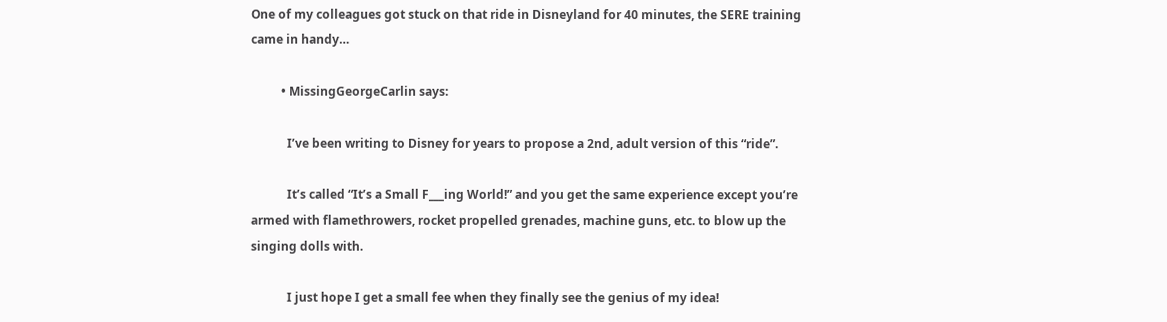One of my colleagues got stuck on that ride in Disneyland for 40 minutes, the SERE training came in handy…

          • MissingGeorgeCarlin says:

            I’ve been writing to Disney for years to propose a 2nd, adult version of this “ride”.

            It’s called “It’s a Small F___ing World!” and you get the same experience except you’re armed with flamethrowers, rocket propelled grenades, machine guns, etc. to blow up the singing dolls with.

            I just hope I get a small fee when they finally see the genius of my idea!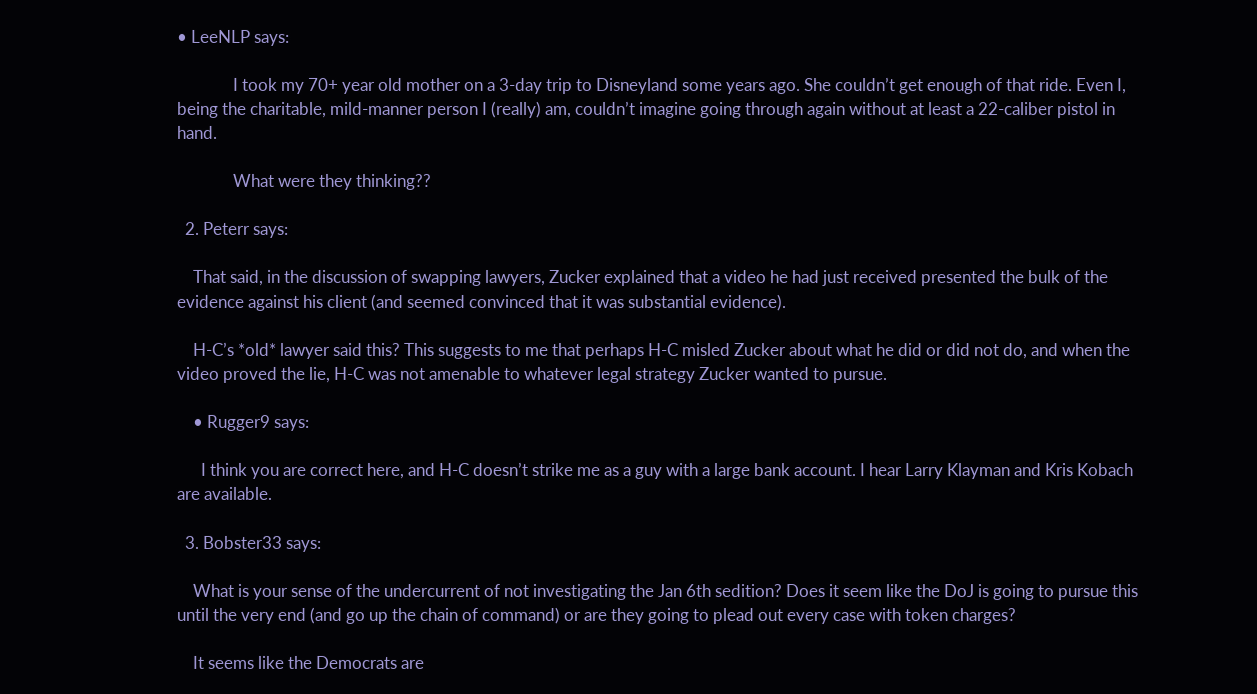• LeeNLP says:

              I took my 70+ year old mother on a 3-day trip to Disneyland some years ago. She couldn’t get enough of that ride. Even I, being the charitable, mild-manner person I (really) am, couldn’t imagine going through again without at least a 22-caliber pistol in hand.

              What were they thinking??

  2. Peterr says:

    That said, in the discussion of swapping lawyers, Zucker explained that a video he had just received presented the bulk of the evidence against his client (and seemed convinced that it was substantial evidence).

    H-C’s *old* lawyer said this? This suggests to me that perhaps H-C misled Zucker about what he did or did not do, and when the video proved the lie, H-C was not amenable to whatever legal strategy Zucker wanted to pursue.

    • Rugger9 says:

      I think you are correct here, and H-C doesn’t strike me as a guy with a large bank account. I hear Larry Klayman and Kris Kobach are available.

  3. Bobster33 says:

    What is your sense of the undercurrent of not investigating the Jan 6th sedition? Does it seem like the DoJ is going to pursue this until the very end (and go up the chain of command) or are they going to plead out every case with token charges?

    It seems like the Democrats are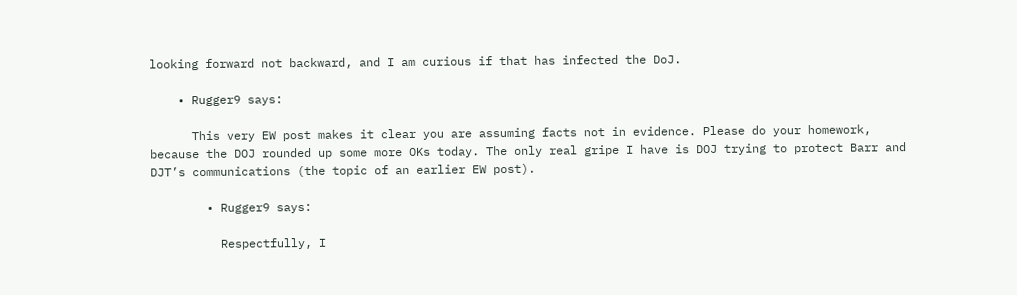looking forward not backward, and I am curious if that has infected the DoJ.

    • Rugger9 says:

      This very EW post makes it clear you are assuming facts not in evidence. Please do your homework, because the DOJ rounded up some more OKs today. The only real gripe I have is DOJ trying to protect Barr and DJT’s communications (the topic of an earlier EW post).

        • Rugger9 says:

          Respectfully, I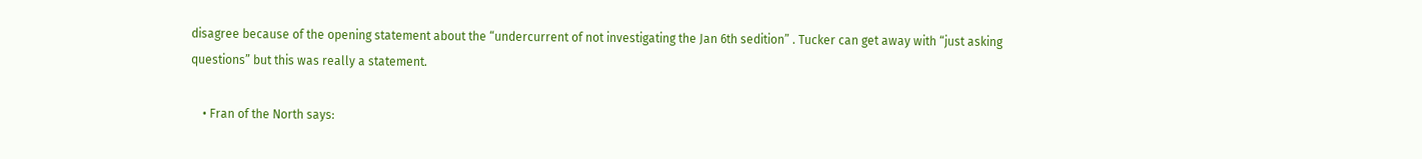disagree because of the opening statement about the “undercurrent of not investigating the Jan 6th sedition” . Tucker can get away with “just asking questions” but this was really a statement.

    • Fran of the North says: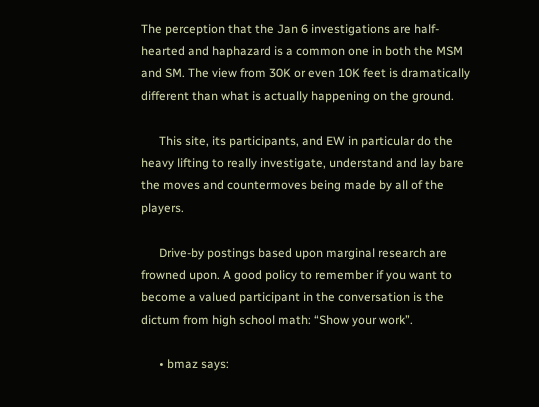The perception that the Jan 6 investigations are half-hearted and haphazard is a common one in both the MSM and SM. The view from 30K or even 10K feet is dramatically different than what is actually happening on the ground.

      This site, its participants, and EW in particular do the heavy lifting to really investigate, understand and lay bare the moves and countermoves being made by all of the players.

      Drive-by postings based upon marginal research are frowned upon. A good policy to remember if you want to become a valued participant in the conversation is the dictum from high school math: “Show your work”.

      • bmaz says: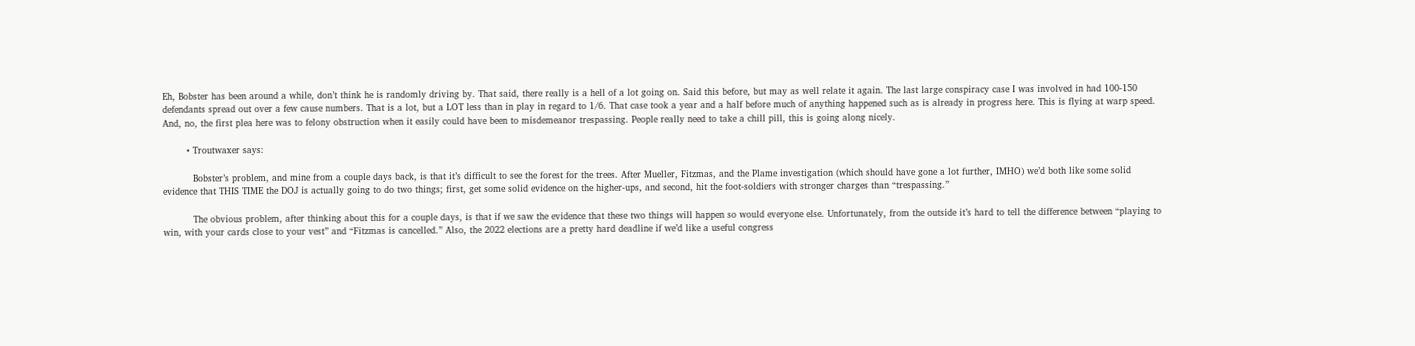Eh, Bobster has been around a while, don’t think he is randomly driving by. That said, there really is a hell of a lot going on. Said this before, but may as well relate it again. The last large conspiracy case I was involved in had 100-150 defendants spread out over a few cause numbers. That is a lot, but a LOT less than in play in regard to 1/6. That case took a year and a half before much of anything happened such as is already in progress here. This is flying at warp speed. And, no, the first plea here was to felony obstruction when it easily could have been to misdemeanor trespassing. People really need to take a chill pill, this is going along nicely.

        • Troutwaxer says:

          Bobster’s problem, and mine from a couple days back, is that it’s difficult to see the forest for the trees. After Mueller, Fitzmas, and the Plame investigation (which should have gone a lot further, IMHO) we’d both like some solid evidence that THIS TIME the DOJ is actually going to do two things; first, get some solid evidence on the higher-ups, and second, hit the foot-soldiers with stronger charges than “trespassing.”

          The obvious problem, after thinking about this for a couple days, is that if we saw the evidence that these two things will happen so would everyone else. Unfortunately, from the outside it’s hard to tell the difference between “playing to win, with your cards close to your vest” and “Fitzmas is cancelled.” Also, the 2022 elections are a pretty hard deadline if we’d like a useful congress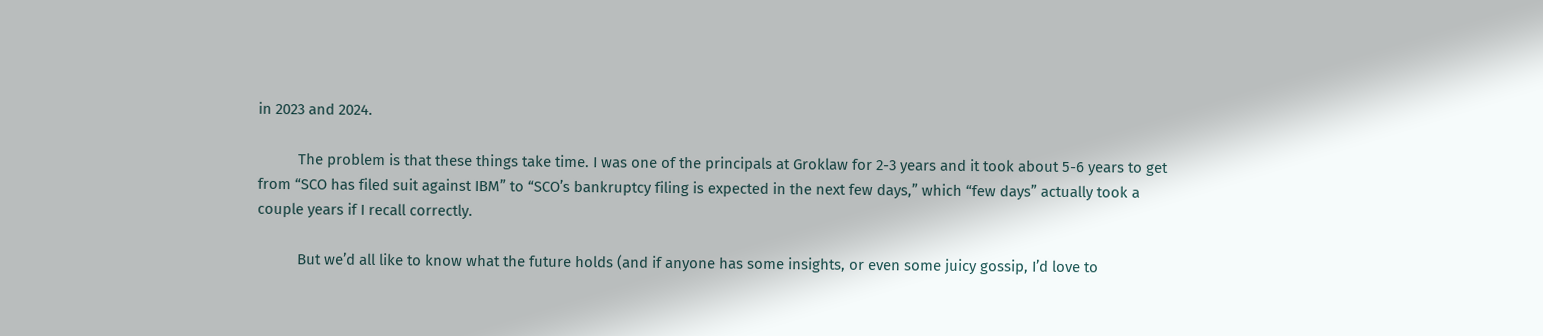in 2023 and 2024.

          The problem is that these things take time. I was one of the principals at Groklaw for 2-3 years and it took about 5-6 years to get from “SCO has filed suit against IBM” to “SCO’s bankruptcy filing is expected in the next few days,” which “few days” actually took a couple years if I recall correctly.

          But we’d all like to know what the future holds (and if anyone has some insights, or even some juicy gossip, I’d love to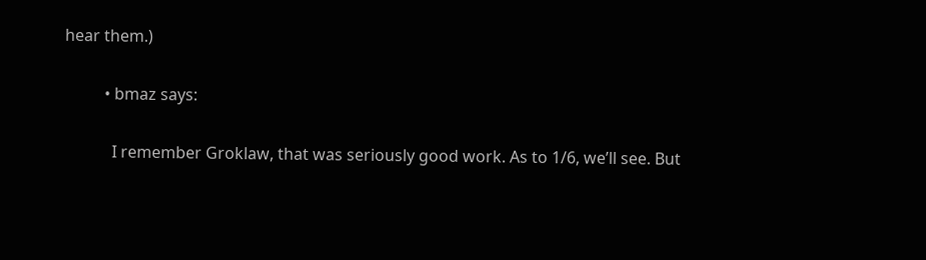hear them.)

          • bmaz says:

            I remember Groklaw, that was seriously good work. As to 1/6, we’ll see. But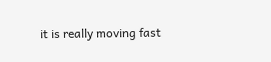it is really moving fast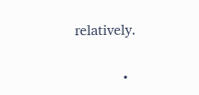relatively.

            •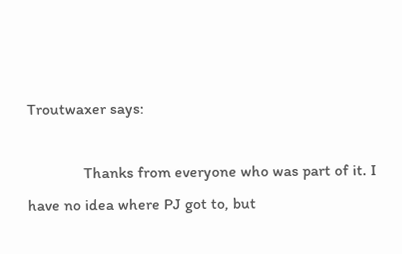Troutwaxer says:

              Thanks from everyone who was part of it. I have no idea where PJ got to, but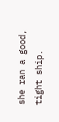she ran a good, tight ship.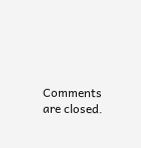Comments are closed.